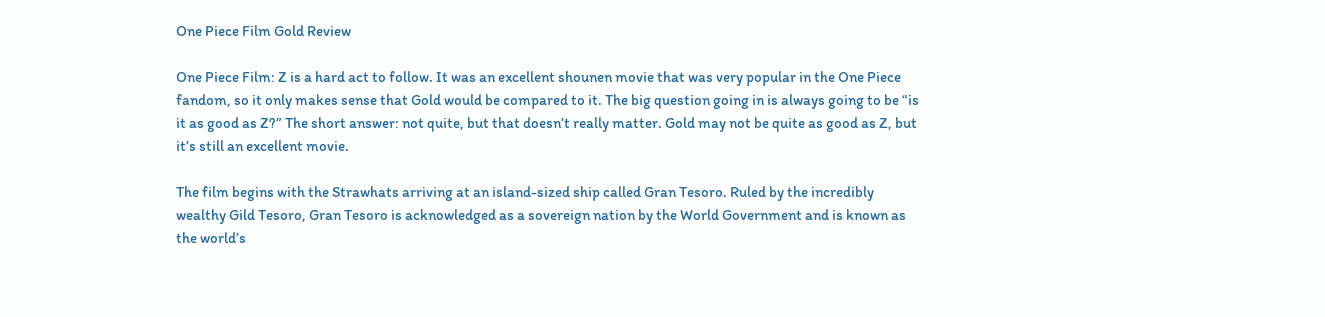One Piece Film Gold Review

One Piece Film: Z is a hard act to follow. It was an excellent shounen movie that was very popular in the One Piece fandom, so it only makes sense that Gold would be compared to it. The big question going in is always going to be “is it as good as Z?” The short answer: not quite, but that doesn’t really matter. Gold may not be quite as good as Z, but it’s still an excellent movie.

The film begins with the Strawhats arriving at an island-sized ship called Gran Tesoro. Ruled by the incredibly wealthy Gild Tesoro, Gran Tesoro is acknowledged as a sovereign nation by the World Government and is known as the world’s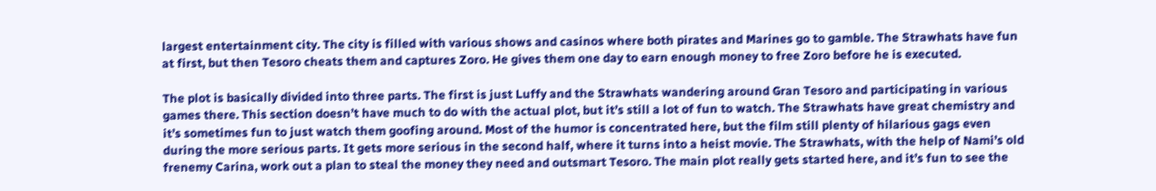largest entertainment city. The city is filled with various shows and casinos where both pirates and Marines go to gamble. The Strawhats have fun at first, but then Tesoro cheats them and captures Zoro. He gives them one day to earn enough money to free Zoro before he is executed.

The plot is basically divided into three parts. The first is just Luffy and the Strawhats wandering around Gran Tesoro and participating in various games there. This section doesn’t have much to do with the actual plot, but it’s still a lot of fun to watch. The Strawhats have great chemistry and it’s sometimes fun to just watch them goofing around. Most of the humor is concentrated here, but the film still plenty of hilarious gags even during the more serious parts. It gets more serious in the second half, where it turns into a heist movie. The Strawhats, with the help of Nami’s old frenemy Carina, work out a plan to steal the money they need and outsmart Tesoro. The main plot really gets started here, and it’s fun to see the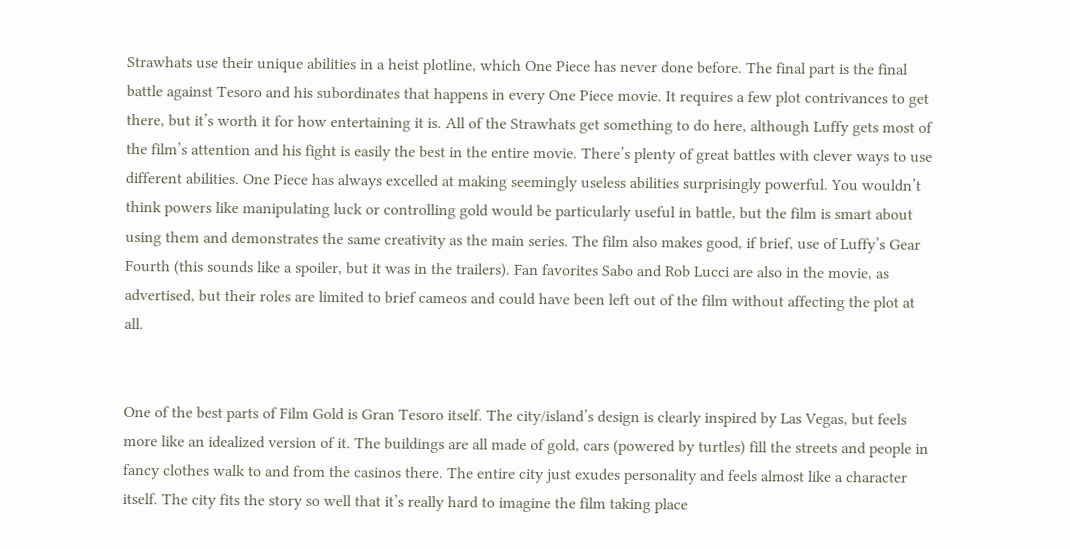Strawhats use their unique abilities in a heist plotline, which One Piece has never done before. The final part is the final battle against Tesoro and his subordinates that happens in every One Piece movie. It requires a few plot contrivances to get there, but it’s worth it for how entertaining it is. All of the Strawhats get something to do here, although Luffy gets most of the film’s attention and his fight is easily the best in the entire movie. There’s plenty of great battles with clever ways to use different abilities. One Piece has always excelled at making seemingly useless abilities surprisingly powerful. You wouldn’t think powers like manipulating luck or controlling gold would be particularly useful in battle, but the film is smart about using them and demonstrates the same creativity as the main series. The film also makes good, if brief, use of Luffy’s Gear Fourth (this sounds like a spoiler, but it was in the trailers). Fan favorites Sabo and Rob Lucci are also in the movie, as advertised, but their roles are limited to brief cameos and could have been left out of the film without affecting the plot at all.


One of the best parts of Film Gold is Gran Tesoro itself. The city/island’s design is clearly inspired by Las Vegas, but feels more like an idealized version of it. The buildings are all made of gold, cars (powered by turtles) fill the streets and people in fancy clothes walk to and from the casinos there. The entire city just exudes personality and feels almost like a character itself. The city fits the story so well that it’s really hard to imagine the film taking place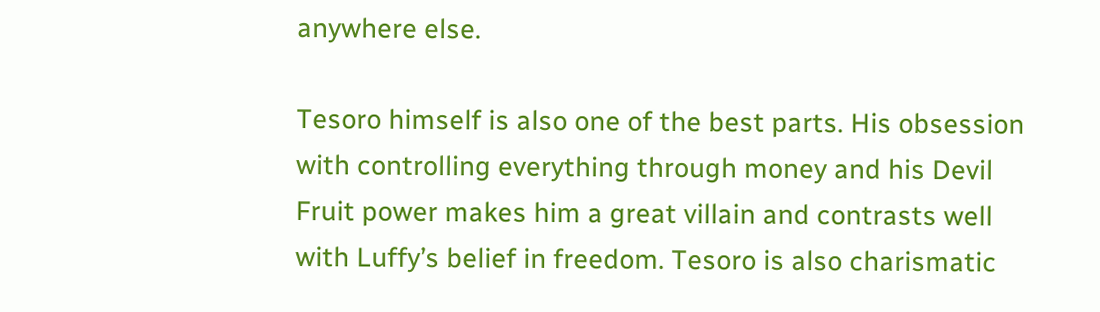anywhere else.

Tesoro himself is also one of the best parts. His obsession with controlling everything through money and his Devil Fruit power makes him a great villain and contrasts well with Luffy’s belief in freedom. Tesoro is also charismatic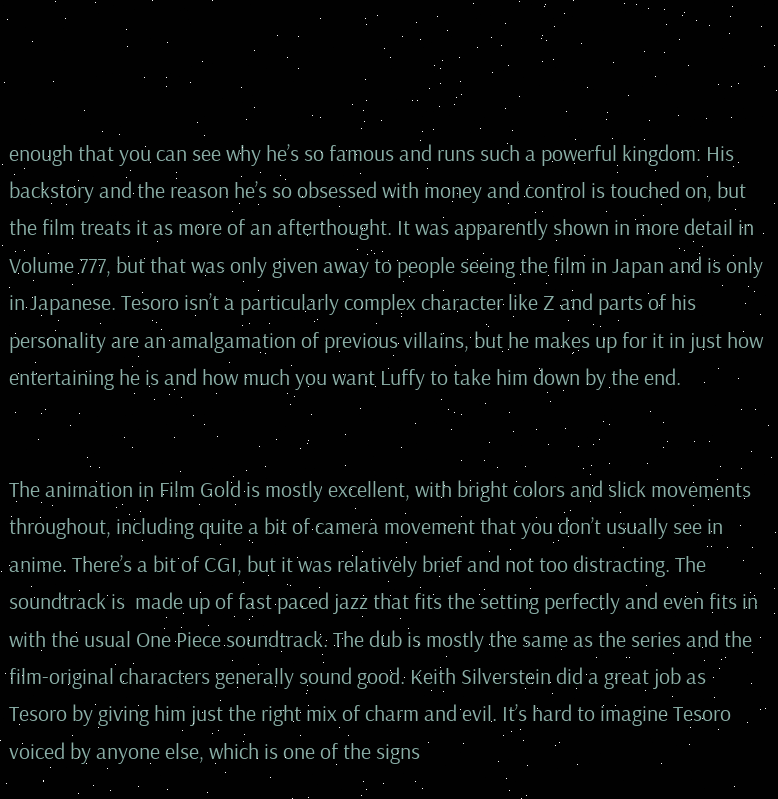enough that you can see why he’s so famous and runs such a powerful kingdom. His backstory and the reason he’s so obsessed with money and control is touched on, but the film treats it as more of an afterthought. It was apparently shown in more detail in Volume 777, but that was only given away to people seeing the film in Japan and is only in Japanese. Tesoro isn’t a particularly complex character like Z and parts of his personality are an amalgamation of previous villains, but he makes up for it in just how entertaining he is and how much you want Luffy to take him down by the end.


The animation in Film Gold is mostly excellent, with bright colors and slick movements throughout, including quite a bit of camera movement that you don’t usually see in anime. There’s a bit of CGI, but it was relatively brief and not too distracting. The soundtrack is  made up of fast paced jazz that fits the setting perfectly and even fits in with the usual One Piece soundtrack. The dub is mostly the same as the series and the film-original characters generally sound good. Keith Silverstein did a great job as Tesoro by giving him just the right mix of charm and evil. It’s hard to imagine Tesoro voiced by anyone else, which is one of the signs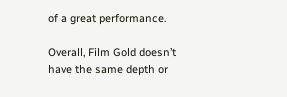of a great performance.

Overall, Film Gold doesn’t have the same depth or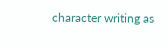character writing as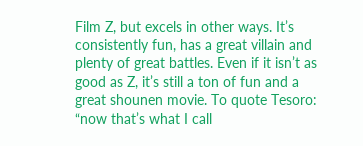Film Z, but excels in other ways. It’s consistently fun, has a great villain and plenty of great battles. Even if it isn’t as good as Z, it’s still a ton of fun and a great shounen movie. To quote Tesoro: “now that’s what I call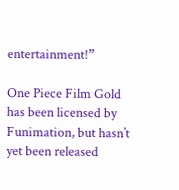entertainment!”

One Piece Film Gold has been licensed by Funimation, but hasn’t yet been released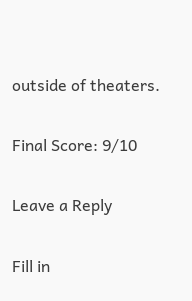outside of theaters.

Final Score: 9/10

Leave a Reply

Fill in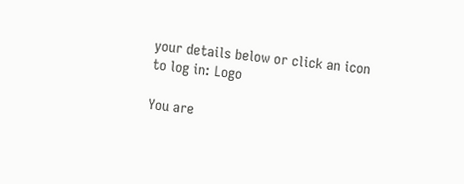your details below or click an icon to log in: Logo

You are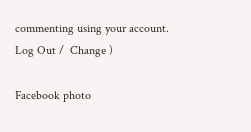commenting using your account. Log Out /  Change )

Facebook photo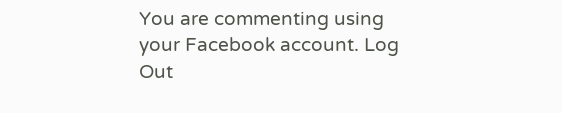You are commenting using your Facebook account. Log Out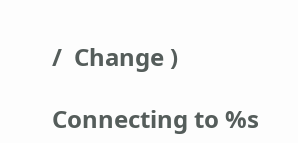/  Change )

Connecting to %s